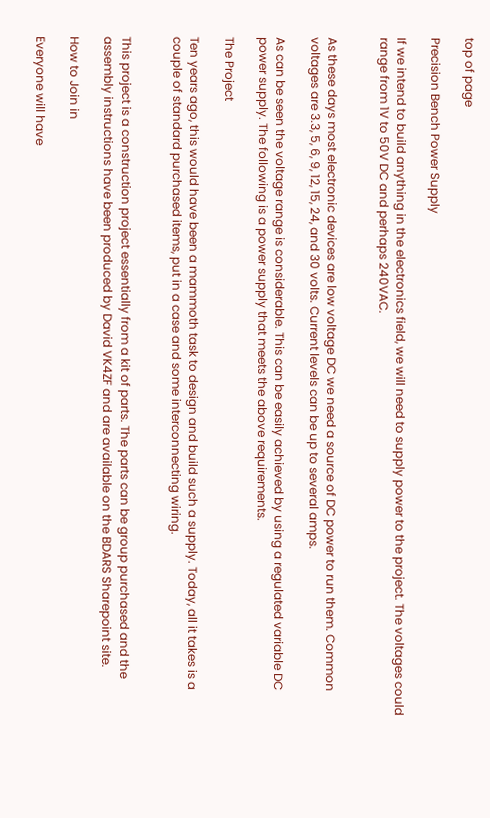top of page

Precision Bench Power Supply

If we intend to build anything in the electronics field, we will need to supply power to the project. The voltages could range from 1V to 50V DC and perhaps 240VAC.


As these days most electronic devices are low voltage DC we need a source of DC power to run them. Common voltages are 3.3, 5, 6, 9, 12, 15, 24, and 30 volts. Current levels can be up to several amps.

As can be seen the voltage range is considerable. This can be easily achieved by using a regulated variable DC power supply. The following is a power supply that meets the above requirements.

The Project

Ten years ago, this would have been a mammoth task to design and build such a supply. Today, all it takes is a couple of standard purchased items, put in a case and some interconnecting wiring.


This project is a construction project essentially from a kit of parts. The parts can be group purchased and the assembly instructions have been produced by David VK4ZF and are available on the BDARS Sharepoint site.

How to Join in

Everyone will have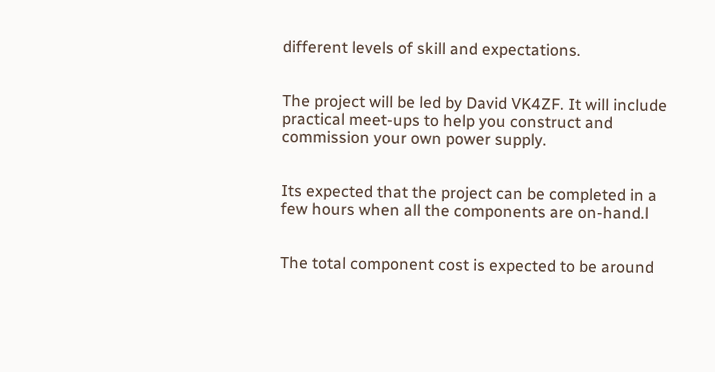different levels of skill and expectations.


The project will be led by David VK4ZF. It will include practical meet-ups to help you construct and commission your own power supply.


Its expected that the project can be completed in a few hours when all the components are on-hand.l


The total component cost is expected to be around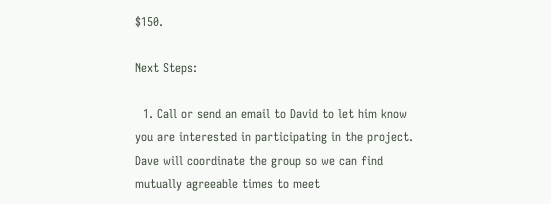$150.

Next Steps:

  1. Call or send an email to David to let him know you are interested in participating in the project. Dave will coordinate the group so we can find mutually agreeable times to meet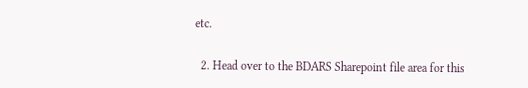etc.

  2. Head over to the BDARS Sharepoint file area for this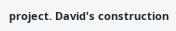project. David's construction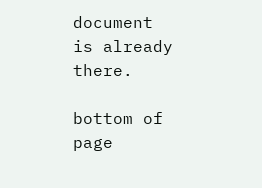document is already there.

bottom of page